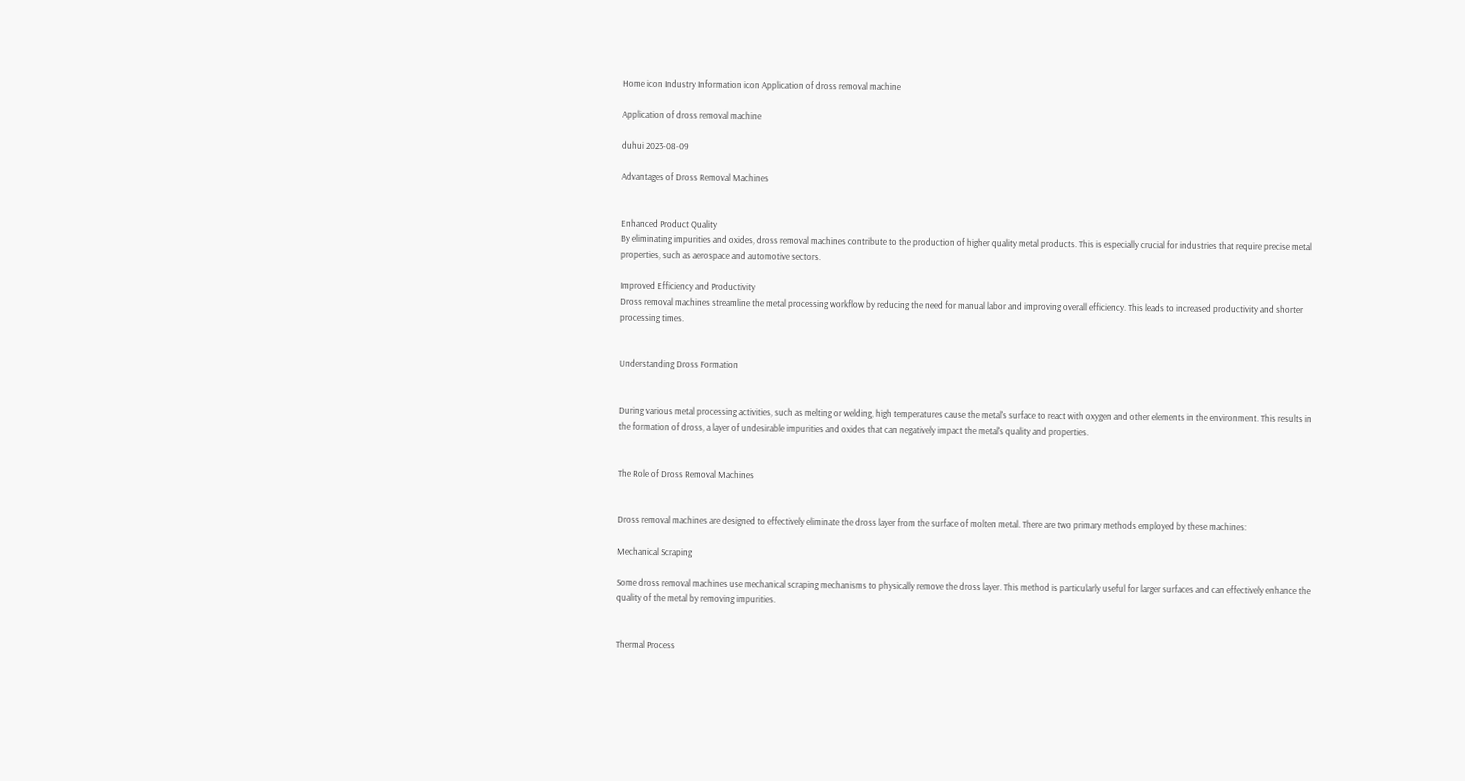Home icon Industry Information icon Application of dross removal machine

Application of dross removal machine

duhui 2023-08-09

Advantages of Dross Removal Machines


Enhanced Product Quality
By eliminating impurities and oxides, dross removal machines contribute to the production of higher quality metal products. This is especially crucial for industries that require precise metal properties, such as aerospace and automotive sectors.

Improved Efficiency and Productivity
Dross removal machines streamline the metal processing workflow by reducing the need for manual labor and improving overall efficiency. This leads to increased productivity and shorter processing times.


Understanding Dross Formation


During various metal processing activities, such as melting or welding, high temperatures cause the metal's surface to react with oxygen and other elements in the environment. This results in the formation of dross, a layer of undesirable impurities and oxides that can negatively impact the metal's quality and properties.


The Role of Dross Removal Machines


Dross removal machines are designed to effectively eliminate the dross layer from the surface of molten metal. There are two primary methods employed by these machines:

Mechanical Scraping

Some dross removal machines use mechanical scraping mechanisms to physically remove the dross layer. This method is particularly useful for larger surfaces and can effectively enhance the quality of the metal by removing impurities.


Thermal Process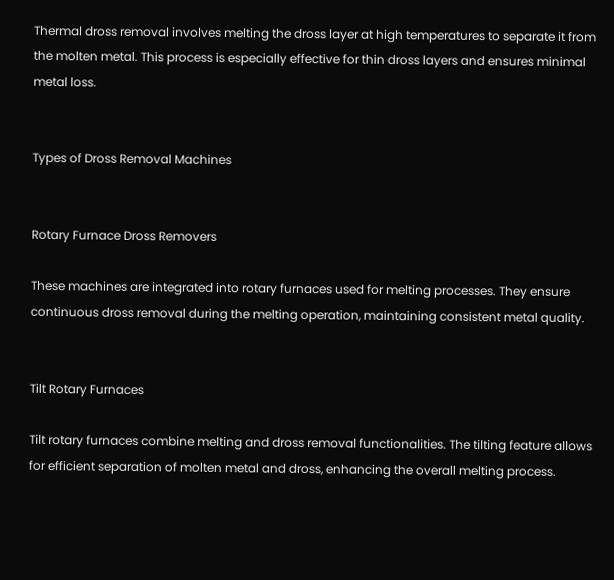Thermal dross removal involves melting the dross layer at high temperatures to separate it from the molten metal. This process is especially effective for thin dross layers and ensures minimal metal loss.


Types of Dross Removal Machines


Rotary Furnace Dross Removers

These machines are integrated into rotary furnaces used for melting processes. They ensure continuous dross removal during the melting operation, maintaining consistent metal quality.


Tilt Rotary Furnaces

Tilt rotary furnaces combine melting and dross removal functionalities. The tilting feature allows for efficient separation of molten metal and dross, enhancing the overall melting process.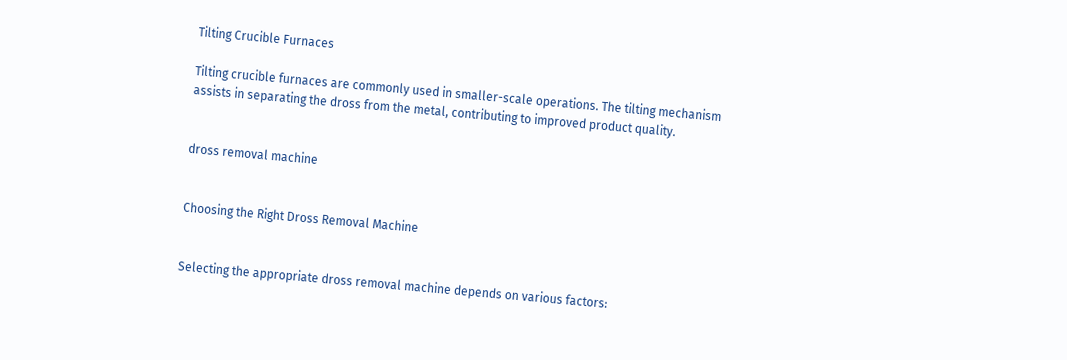Tilting Crucible Furnaces

Tilting crucible furnaces are commonly used in smaller-scale operations. The tilting mechanism assists in separating the dross from the metal, contributing to improved product quality.


dross removal machine


Choosing the Right Dross Removal Machine


Selecting the appropriate dross removal machine depends on various factors: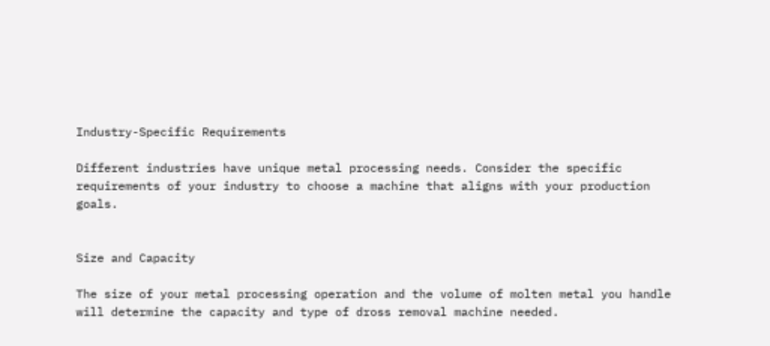Industry-Specific Requirements

Different industries have unique metal processing needs. Consider the specific requirements of your industry to choose a machine that aligns with your production goals.


Size and Capacity

The size of your metal processing operation and the volume of molten metal you handle will determine the capacity and type of dross removal machine needed.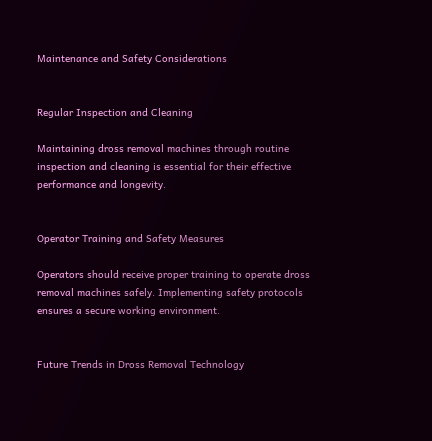Maintenance and Safety Considerations


Regular Inspection and Cleaning

Maintaining dross removal machines through routine inspection and cleaning is essential for their effective performance and longevity.


Operator Training and Safety Measures

Operators should receive proper training to operate dross removal machines safely. Implementing safety protocols ensures a secure working environment.


Future Trends in Dross Removal Technology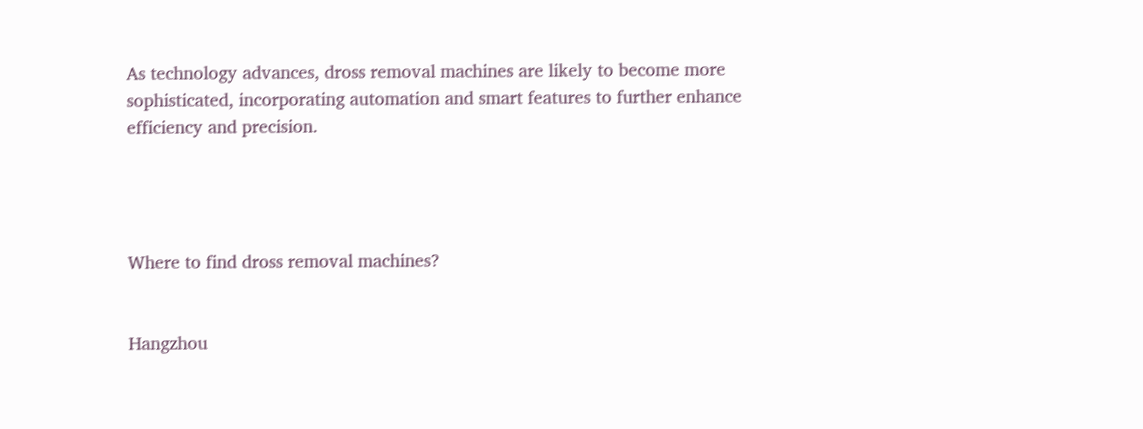As technology advances, dross removal machines are likely to become more sophisticated, incorporating automation and smart features to further enhance efficiency and precision.




Where to find dross removal machines?


Hangzhou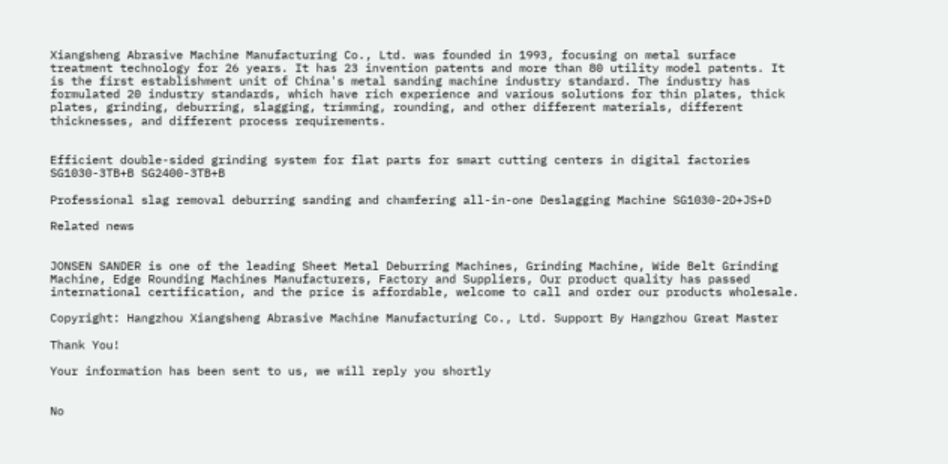Xiangsheng Abrasive Machine Manufacturing Co., Ltd. was founded in 1993, focusing on metal surface treatment technology for 26 years. It has 23 invention patents and more than 80 utility model patents. It is the first establishment unit of China's metal sanding machine industry standard. The industry has formulated 20 industry standards, which have rich experience and various solutions for thin plates, thick plates, grinding, deburring, slagging, trimming, rounding, and other different materials, different thicknesses, and different process requirements.


Efficient double-sided grinding system for flat parts for smart cutting centers in digital factories SG1030-3TB+B SG2400-3TB+B

Professional slag removal deburring sanding and chamfering all-in-one Deslagging Machine SG1030-2D+JS+D

Related news


JONSEN SANDER is one of the leading Sheet Metal Deburring Machines, Grinding Machine, Wide Belt Grinding Machine, Edge Rounding Machines Manufacturers, Factory and Suppliers, Our product quality has passed international certification, and the price is affordable, welcome to call and order our products wholesale.

Copyright: Hangzhou Xiangsheng Abrasive Machine Manufacturing Co., Ltd. Support By Hangzhou Great Master

Thank You!

Your information has been sent to us, we will reply you shortly


No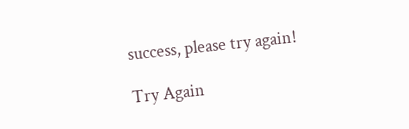success, please try again!

Try Again